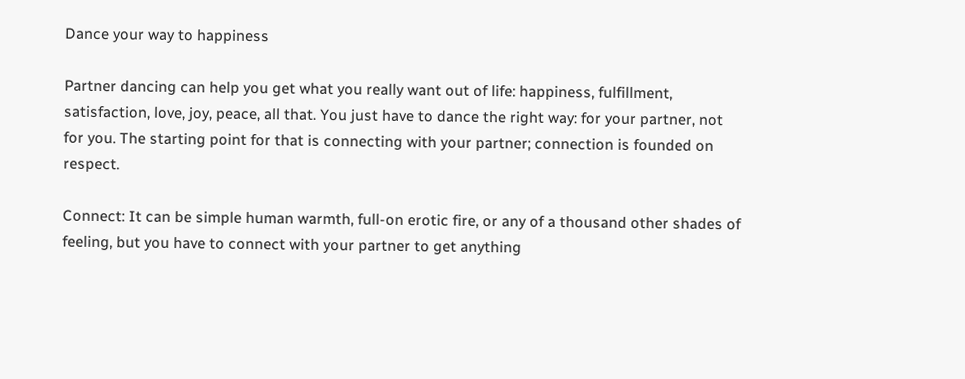Dance your way to happiness

Partner dancing can help you get what you really want out of life: happiness, fulfillment, satisfaction, love, joy, peace, all that. You just have to dance the right way: for your partner, not for you. The starting point for that is connecting with your partner; connection is founded on respect.

Connect: It can be simple human warmth, full-on erotic fire, or any of a thousand other shades of feeling, but you have to connect with your partner to get anything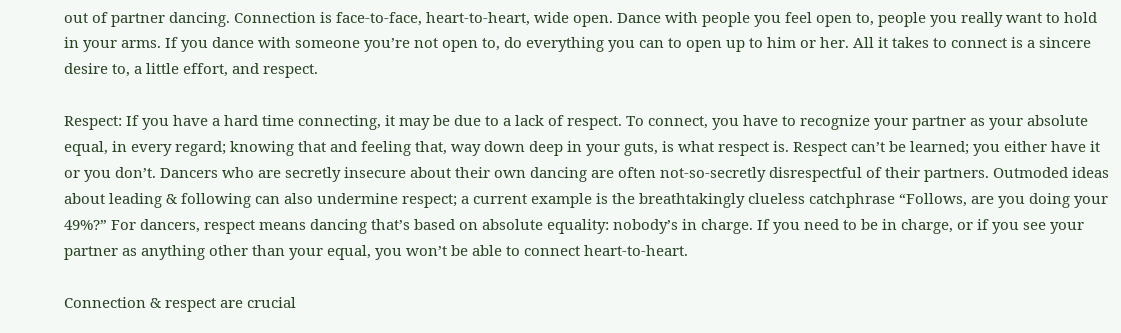out of partner dancing. Connection is face-to-face, heart-to-heart, wide open. Dance with people you feel open to, people you really want to hold in your arms. If you dance with someone you’re not open to, do everything you can to open up to him or her. All it takes to connect is a sincere desire to, a little effort, and respect.

Respect: If you have a hard time connecting, it may be due to a lack of respect. To connect, you have to recognize your partner as your absolute equal, in every regard; knowing that and feeling that, way down deep in your guts, is what respect is. Respect can’t be learned; you either have it or you don’t. Dancers who are secretly insecure about their own dancing are often not-so-secretly disrespectful of their partners. Outmoded ideas about leading & following can also undermine respect; a current example is the breathtakingly clueless catchphrase “Follows, are you doing your 49%?” For dancers, respect means dancing that’s based on absolute equality: nobody’s in charge. If you need to be in charge, or if you see your partner as anything other than your equal, you won’t be able to connect heart-to-heart.

Connection & respect are crucial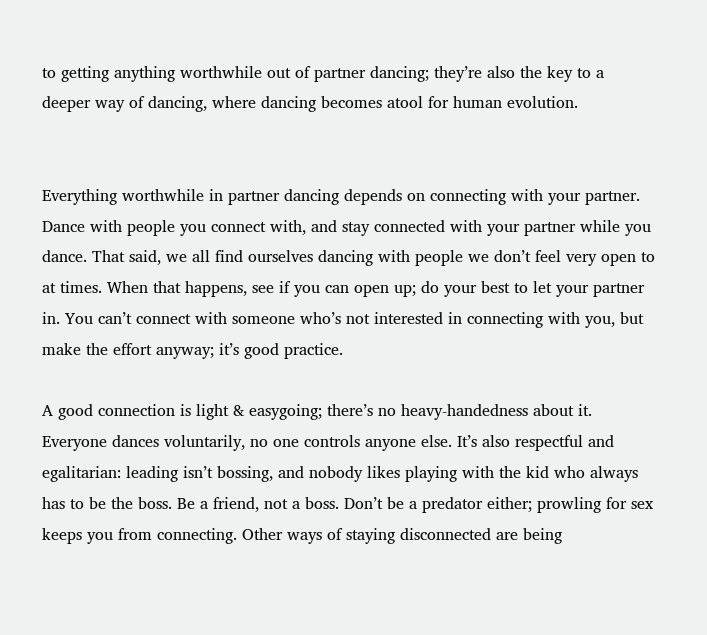to getting anything worthwhile out of partner dancing; they’re also the key to a deeper way of dancing, where dancing becomes atool for human evolution.


Everything worthwhile in partner dancing depends on connecting with your partner. Dance with people you connect with, and stay connected with your partner while you dance. That said, we all find ourselves dancing with people we don’t feel very open to at times. When that happens, see if you can open up; do your best to let your partner in. You can’t connect with someone who’s not interested in connecting with you, but make the effort anyway; it’s good practice.

A good connection is light & easygoing; there’s no heavy-handedness about it. Everyone dances voluntarily, no one controls anyone else. It’s also respectful and egalitarian: leading isn’t bossing, and nobody likes playing with the kid who always has to be the boss. Be a friend, not a boss. Don’t be a predator either; prowling for sex keeps you from connecting. Other ways of staying disconnected are being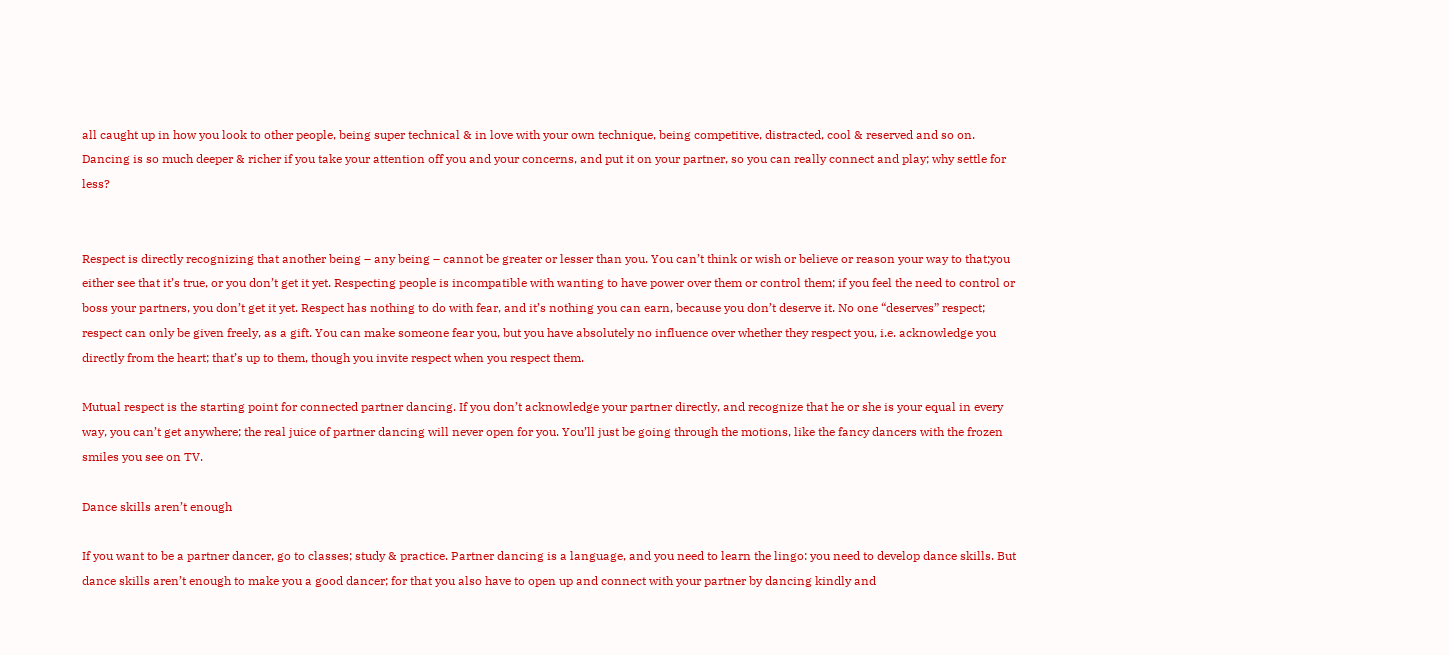all caught up in how you look to other people, being super technical & in love with your own technique, being competitive, distracted, cool & reserved and so on. Dancing is so much deeper & richer if you take your attention off you and your concerns, and put it on your partner, so you can really connect and play; why settle for less?


Respect is directly recognizing that another being – any being – cannot be greater or lesser than you. You can’t think or wish or believe or reason your way to that;you either see that it’s true, or you don’t get it yet. Respecting people is incompatible with wanting to have power over them or control them; if you feel the need to control or boss your partners, you don’t get it yet. Respect has nothing to do with fear, and it’s nothing you can earn, because you don’t deserve it. No one “deserves” respect; respect can only be given freely, as a gift. You can make someone fear you, but you have absolutely no influence over whether they respect you, i.e. acknowledge you directly from the heart; that’s up to them, though you invite respect when you respect them.

Mutual respect is the starting point for connected partner dancing. If you don’t acknowledge your partner directly, and recognize that he or she is your equal in every way, you can’t get anywhere; the real juice of partner dancing will never open for you. You’ll just be going through the motions, like the fancy dancers with the frozen smiles you see on TV.

Dance skills aren’t enough

If you want to be a partner dancer, go to classes; study & practice. Partner dancing is a language, and you need to learn the lingo: you need to develop dance skills. But dance skills aren’t enough to make you a good dancer; for that you also have to open up and connect with your partner by dancing kindly and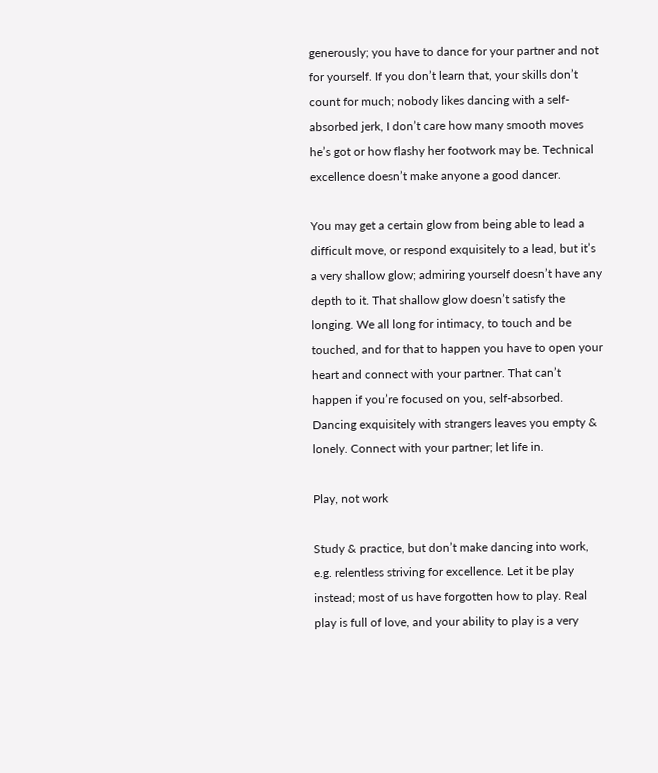generously; you have to dance for your partner and not for yourself. If you don’t learn that, your skills don’t count for much; nobody likes dancing with a self-absorbed jerk, I don’t care how many smooth moves he’s got or how flashy her footwork may be. Technical excellence doesn’t make anyone a good dancer.

You may get a certain glow from being able to lead a difficult move, or respond exquisitely to a lead, but it’s a very shallow glow; admiring yourself doesn’t have any depth to it. That shallow glow doesn’t satisfy the longing. We all long for intimacy, to touch and be touched, and for that to happen you have to open your heart and connect with your partner. That can’t happen if you’re focused on you, self-absorbed. Dancing exquisitely with strangers leaves you empty & lonely. Connect with your partner; let life in.

Play, not work

Study & practice, but don’t make dancing into work, e.g. relentless striving for excellence. Let it be play instead; most of us have forgotten how to play. Real play is full of love, and your ability to play is a very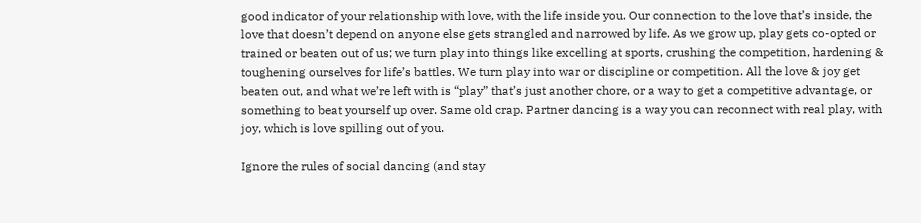good indicator of your relationship with love, with the life inside you. Our connection to the love that’s inside, the love that doesn’t depend on anyone else gets strangled and narrowed by life. As we grow up, play gets co-opted or trained or beaten out of us; we turn play into things like excelling at sports, crushing the competition, hardening & toughening ourselves for life’s battles. We turn play into war or discipline or competition. All the love & joy get beaten out, and what we’re left with is “play” that’s just another chore, or a way to get a competitive advantage, or something to beat yourself up over. Same old crap. Partner dancing is a way you can reconnect with real play, with joy, which is love spilling out of you.

Ignore the rules of social dancing (and stay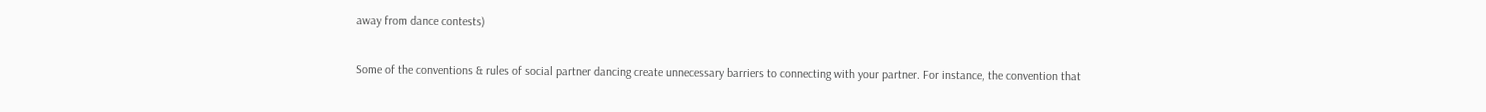away from dance contests)

Some of the conventions & rules of social partner dancing create unnecessary barriers to connecting with your partner. For instance, the convention that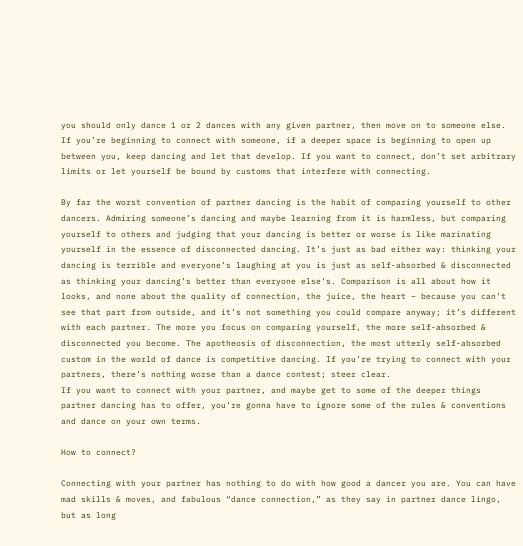you should only dance 1 or 2 dances with any given partner, then move on to someone else. If you’re beginning to connect with someone, if a deeper space is beginning to open up between you, keep dancing and let that develop. If you want to connect, don’t set arbitrary limits or let yourself be bound by customs that interfere with connecting.

By far the worst convention of partner dancing is the habit of comparing yourself to other dancers. Admiring someone’s dancing and maybe learning from it is harmless, but comparing yourself to others and judging that your dancing is better or worse is like marinating yourself in the essence of disconnected dancing. It’s just as bad either way: thinking your dancing is terrible and everyone’s laughing at you is just as self-absorbed & disconnected as thinking your dancing’s better than everyone else’s. Comparison is all about how it looks, and none about the quality of connection, the juice, the heart – because you can’t see that part from outside, and it’s not something you could compare anyway; it’s different with each partner. The more you focus on comparing yourself, the more self-absorbed & disconnected you become. The apotheosis of disconnection, the most utterly self-absorbed custom in the world of dance is competitive dancing. If you’re trying to connect with your partners, there’s nothing worse than a dance contest; steer clear.
If you want to connect with your partner, and maybe get to some of the deeper things partner dancing has to offer, you’re gonna have to ignore some of the rules & conventions and dance on your own terms.

How to connect?

Connecting with your partner has nothing to do with how good a dancer you are. You can have mad skills & moves, and fabulous “dance connection,” as they say in partner dance lingo, but as long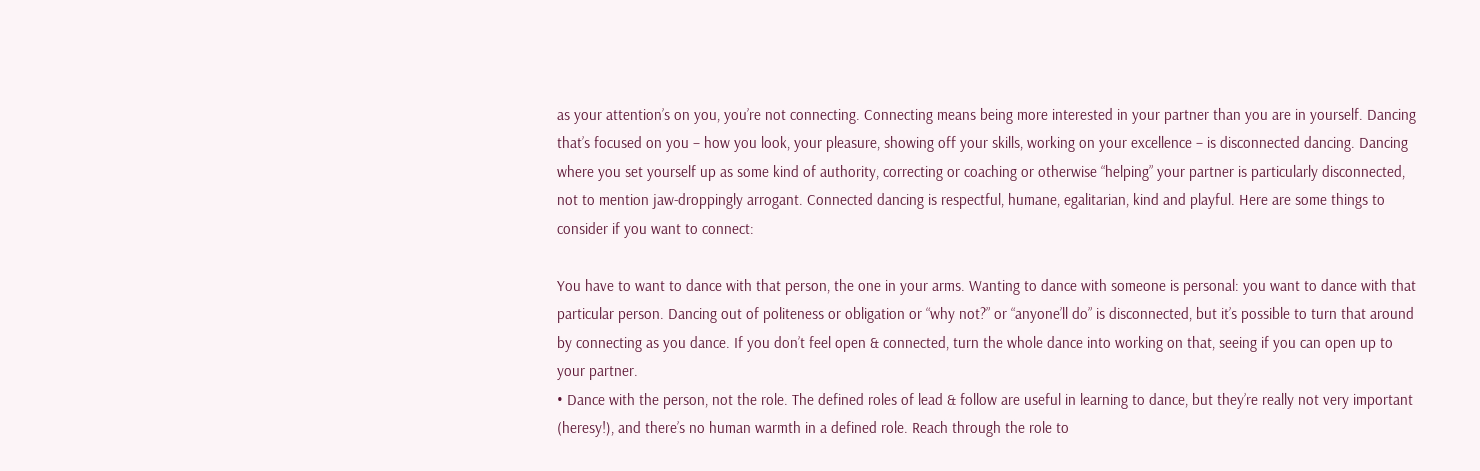as your attention’s on you, you’re not connecting. Connecting means being more interested in your partner than you are in yourself. Dancing that’s focused on you – how you look, your pleasure, showing off your skills, working on your excellence – is disconnected dancing. Dancing where you set yourself up as some kind of authority, correcting or coaching or otherwise “helping” your partner is particularly disconnected, not to mention jaw-droppingly arrogant. Connected dancing is respectful, humane, egalitarian, kind and playful. Here are some things to consider if you want to connect:

You have to want to dance with that person, the one in your arms. Wanting to dance with someone is personal: you want to dance with that particular person. Dancing out of politeness or obligation or “why not?” or “anyone’ll do” is disconnected, but it’s possible to turn that around by connecting as you dance. If you don’t feel open & connected, turn the whole dance into working on that, seeing if you can open up to your partner.
• Dance with the person, not the role. The defined roles of lead & follow are useful in learning to dance, but they’re really not very important (heresy!), and there’s no human warmth in a defined role. Reach through the role to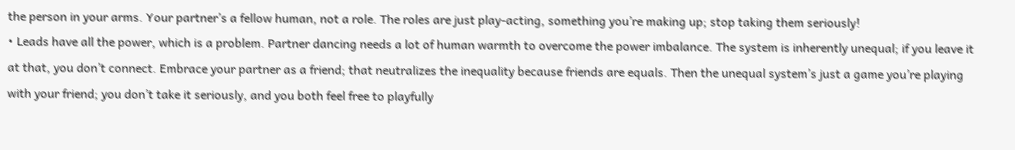the person in your arms. Your partner’s a fellow human, not a role. The roles are just play-acting, something you’re making up; stop taking them seriously!
• Leads have all the power, which is a problem. Partner dancing needs a lot of human warmth to overcome the power imbalance. The system is inherently unequal; if you leave it at that, you don’t connect. Embrace your partner as a friend; that neutralizes the inequality because friends are equals. Then the unequal system’s just a game you’re playing with your friend; you don’t take it seriously, and you both feel free to playfully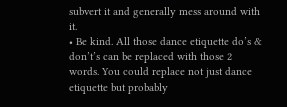subvert it and generally mess around with it.
• Be kind. All those dance etiquette do’s & don’t’s can be replaced with those 2 words. You could replace not just dance etiquette but probably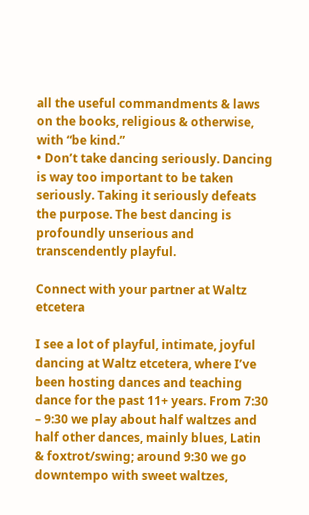all the useful commandments & laws on the books, religious & otherwise, with “be kind.”
• Don’t take dancing seriously. Dancing is way too important to be taken seriously. Taking it seriously defeats the purpose. The best dancing is profoundly unserious and transcendently playful.

Connect with your partner at Waltz etcetera

I see a lot of playful, intimate, joyful dancing at Waltz etcetera, where I’ve been hosting dances and teaching dance for the past 11+ years. From 7:30 – 9:30 we play about half waltzes and half other dances, mainly blues, Latin & foxtrot/swing; around 9:30 we go downtempo with sweet waltzes,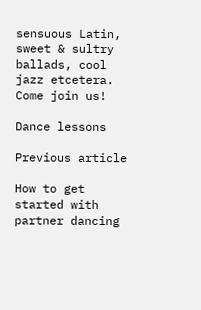sensuous Latin, sweet & sultry ballads, cool jazz etcetera. Come join us!

Dance lessons

Previous article

How to get started with partner dancing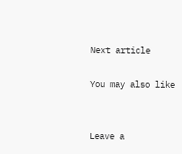Next article

You may also like


Leave a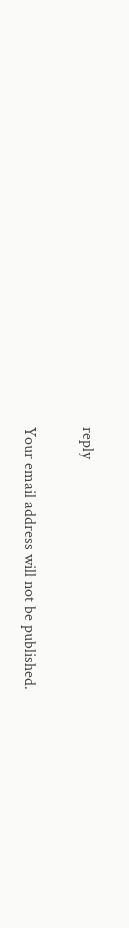reply

Your email address will not be published.